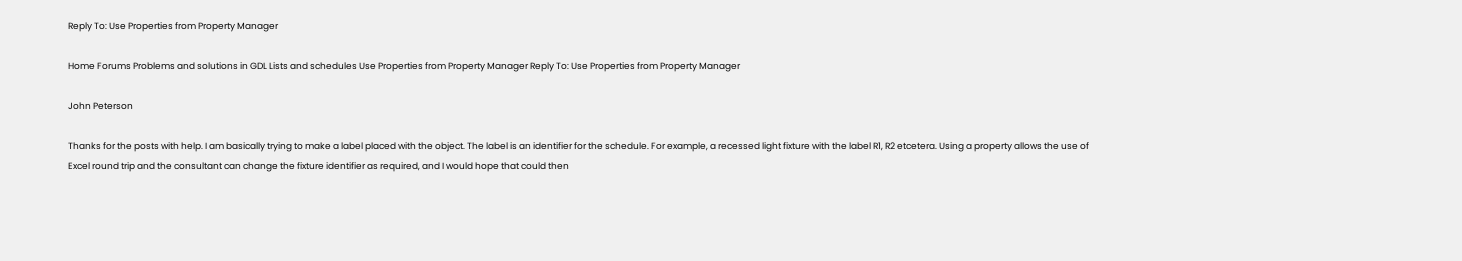Reply To: Use Properties from Property Manager

Home Forums Problems and solutions in GDL Lists and schedules Use Properties from Property Manager Reply To: Use Properties from Property Manager

John Peterson

Thanks for the posts with help. I am basically trying to make a label placed with the object. The label is an identifier for the schedule. For example, a recessed light fixture with the label R1, R2 etcetera. Using a property allows the use of Excel round trip and the consultant can change the fixture identifier as required, and I would hope that could then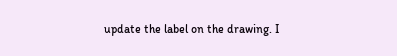update the label on the drawing. I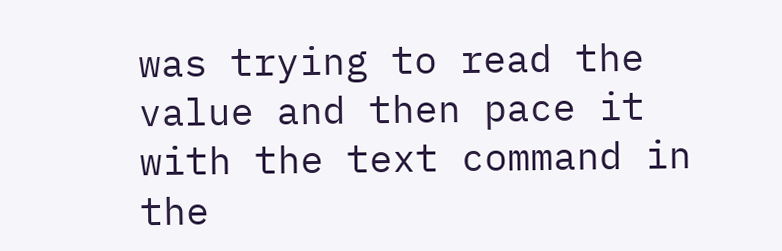was trying to read the value and then pace it with the text command in the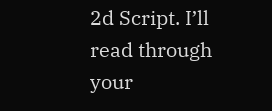2d Script. I’ll read through your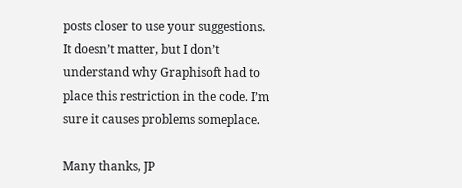posts closer to use your suggestions. It doesn’t matter, but I don’t understand why Graphisoft had to place this restriction in the code. I’m sure it causes problems someplace.

Many thanks, JP